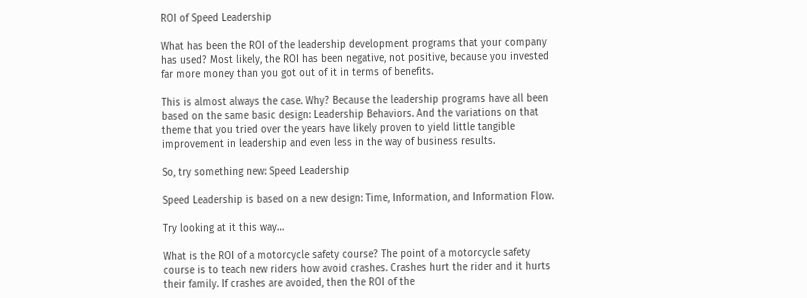ROI of Speed Leadership

What has been the ROI of the leadership development programs that your company has used? Most likely, the ROI has been negative, not positive, because you invested far more money than you got out of it in terms of benefits.

This is almost always the case. Why? Because the leadership programs have all been based on the same basic design: Leadership Behaviors. And the variations on that theme that you tried over the years have likely proven to yield little tangible improvement in leadership and even less in the way of business results.

So, try something new: Speed Leadership

Speed Leadership is based on a new design: Time, Information, and Information Flow.

Try looking at it this way…

What is the ROI of a motorcycle safety course? The point of a motorcycle safety course is to teach new riders how avoid crashes. Crashes hurt the rider and it hurts their family. If crashes are avoided, then the ROI of the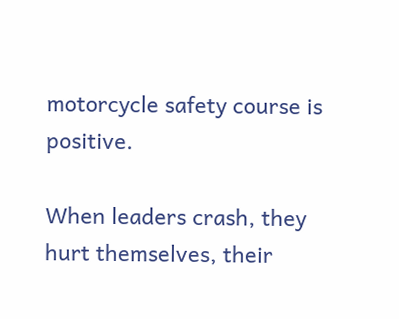motorcycle safety course is positive.

When leaders crash, they hurt themselves, their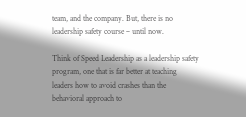team, and the company. But, there is no leadership safety course – until now.

Think of Speed Leadership as a leadership safety program, one that is far better at teaching leaders how to avoid crashes than the behavioral approach to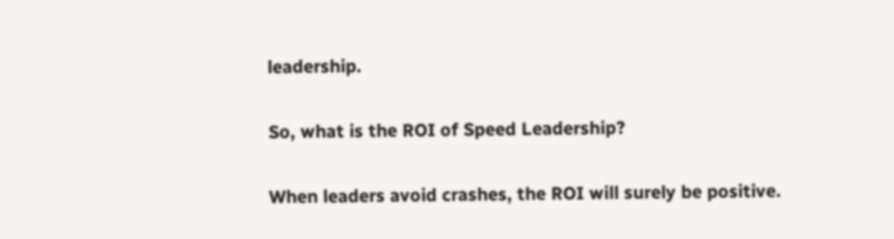leadership.

So, what is the ROI of Speed Leadership?

When leaders avoid crashes, the ROI will surely be positive.